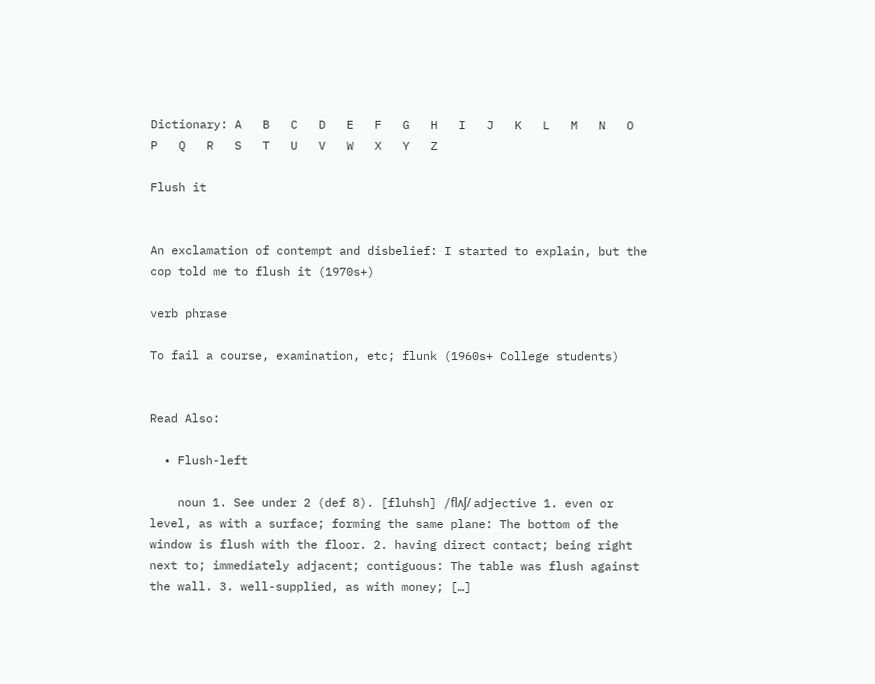Dictionary: A   B   C   D   E   F   G   H   I   J   K   L   M   N   O   P   Q   R   S   T   U   V   W   X   Y   Z

Flush it


An exclamation of contempt and disbelief: I started to explain, but the cop told me to flush it (1970s+)

verb phrase

To fail a course, examination, etc; flunk (1960s+ College students)


Read Also:

  • Flush-left

    noun 1. See under 2 (def 8). [fluhsh] /flʌʃ/ adjective 1. even or level, as with a surface; forming the same plane: The bottom of the window is flush with the floor. 2. having direct contact; being right next to; immediately adjacent; contiguous: The table was flush against the wall. 3. well-supplied, as with money; […]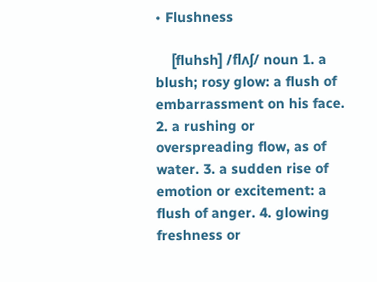• Flushness

    [fluhsh] /flʌʃ/ noun 1. a blush; rosy glow: a flush of embarrassment on his face. 2. a rushing or overspreading flow, as of water. 3. a sudden rise of emotion or excitement: a flush of anger. 4. glowing freshness or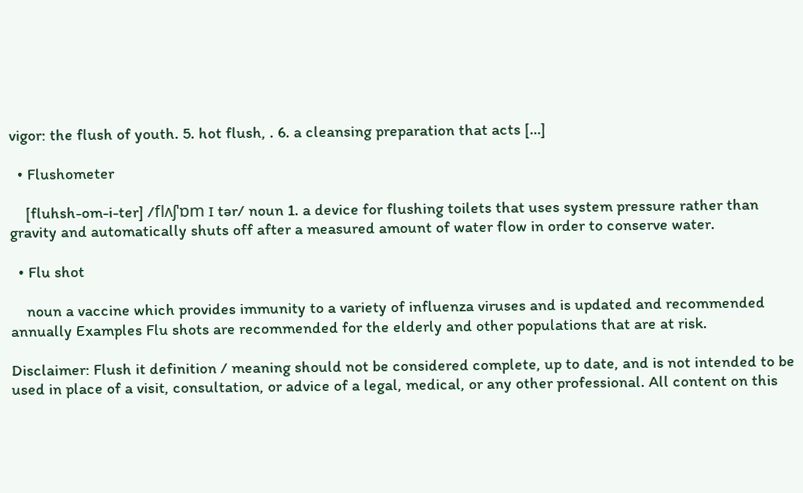vigor: the flush of youth. 5. hot flush, . 6. a cleansing preparation that acts […]

  • Flushometer

    [fluhsh-om-i-ter] /flʌʃˈɒm ɪ tər/ noun 1. a device for flushing toilets that uses system pressure rather than gravity and automatically shuts off after a measured amount of water flow in order to conserve water.

  • Flu shot

    noun a vaccine which provides immunity to a variety of influenza viruses and is updated and recommended annually Examples Flu shots are recommended for the elderly and other populations that are at risk.

Disclaimer: Flush it definition / meaning should not be considered complete, up to date, and is not intended to be used in place of a visit, consultation, or advice of a legal, medical, or any other professional. All content on this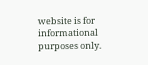website is for informational purposes only.